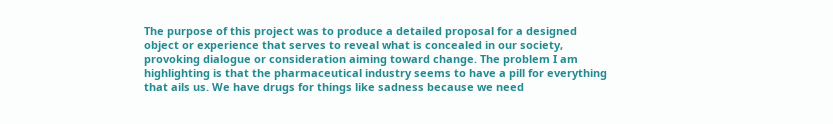The purpose of this project was to produce a detailed proposal for a designed object or experience that serves to reveal what is concealed in our society, provoking dialogue or consideration aiming toward change. The problem I am highlighting is that the pharmaceutical industry seems to have a pill for everything that ails us. We have drugs for things like sadness because we need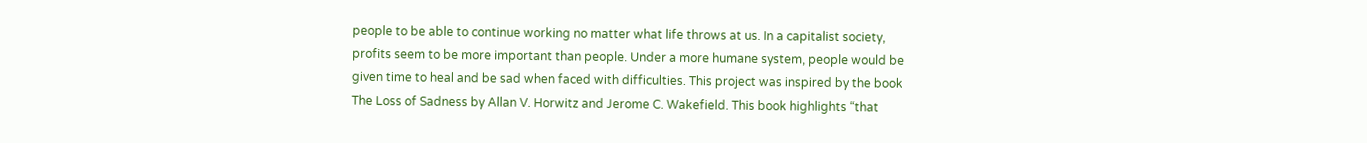people to be able to continue working no matter what life throws at us. In a capitalist society, profits seem to be more important than people. Under a more humane system, people would be given time to heal and be sad when faced with difficulties. This project was inspired by the book The Loss of Sadness by Allan V. Horwitz and Jerome C. Wakefield. This book highlights “that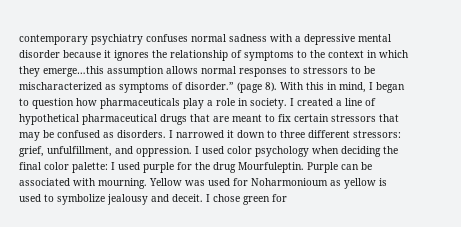contemporary psychiatry confuses normal sadness with a depressive mental disorder because it ignores the relationship of symptoms to the context in which they emerge…this assumption allows normal responses to stressors to be mischaracterized as symptoms of disorder.” (page 8). With this in mind, I began to question how pharmaceuticals play a role in society. I created a line of hypothetical pharmaceutical drugs that are meant to fix certain stressors that may be confused as disorders. I narrowed it down to three different stressors: grief, unfulfillment, and oppression. I used color psychology when deciding the final color palette: I used purple for the drug Mourfuleptin. Purple can be associated with mourning. Yellow was used for Noharmonioum as yellow is used to symbolize jealousy and deceit. I chose green for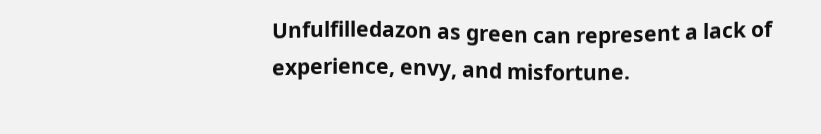Unfulfilledazon as green can represent a lack of experience, envy, and misfortune.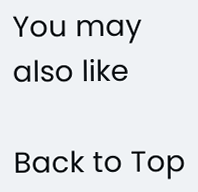You may also like

Back to Top